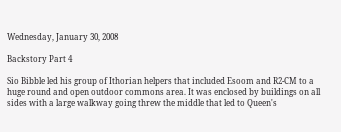Wednesday, January 30, 2008

Backstory Part 4

Sio Bibble led his group of Ithorian helpers that included Esoom and R2-CM to a huge round and open outdoor commons area. It was enclosed by buildings on all sides with a large walkway going threw the middle that led to Queen's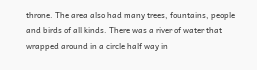throne. The area also had many trees, fountains, people and birds of all kinds. There was a river of water that wrapped around in a circle half way in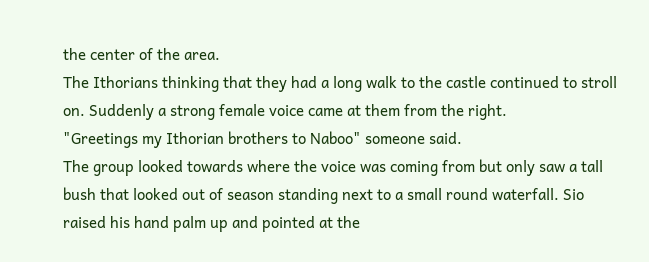the center of the area.
The Ithorians thinking that they had a long walk to the castle continued to stroll on. Suddenly a strong female voice came at them from the right.
"Greetings my Ithorian brothers to Naboo" someone said.
The group looked towards where the voice was coming from but only saw a tall bush that looked out of season standing next to a small round waterfall. Sio raised his hand palm up and pointed at the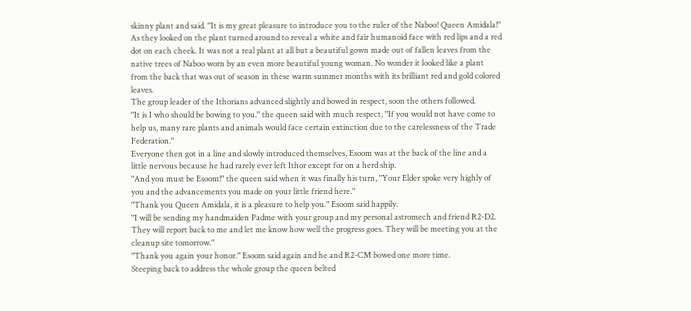skinny plant and said. "It is my great pleasure to introduce you to the ruler of the Naboo! Queen Amidala!"
As they looked on the plant turned around to reveal a white and fair humanoid face with red lips and a red dot on each cheek. It was not a real plant at all but a beautiful gown made out of fallen leaves from the native trees of Naboo worn by an even more beautiful young woman. No wonder it looked like a plant from the back that was out of season in these warm summer months with its brilliant red and gold colored leaves.
The group leader of the Ithorians advanced slightly and bowed in respect, soon the others followed.
"It is I who should be bowing to you." the queen said with much respect, "If you would not have come to help us, many rare plants and animals would face certain extinction due to the carelessness of the Trade Federation."
Everyone then got in a line and slowly introduced themselves, Esoom was at the back of the line and a little nervous because he had rarely ever left Ithor except for on a herd ship.
"And you must be Esoom!" the queen said when it was finally his turn, "Your Elder spoke very highly of you and the advancements you made on your little friend here."
"Thank you Queen Amidala, it is a pleasure to help you." Esoom said happily.
"I will be sending my handmaiden Padme with your group and my personal astromech and friend R2-D2. They will report back to me and let me know how well the progress goes. They will be meeting you at the cleanup site tomorrow."
"Thank you again your honor." Esoom said again and he and R2-CM bowed one more time.
Steeping back to address the whole group the queen belted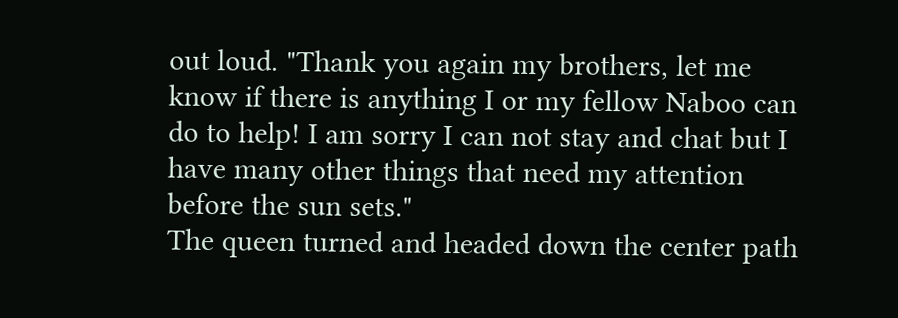out loud. "Thank you again my brothers, let me know if there is anything I or my fellow Naboo can do to help! I am sorry I can not stay and chat but I have many other things that need my attention before the sun sets."
The queen turned and headed down the center path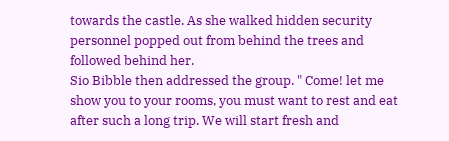towards the castle. As she walked hidden security personnel popped out from behind the trees and followed behind her.
Sio Bibble then addressed the group. " Come! let me show you to your rooms, you must want to rest and eat after such a long trip. We will start fresh and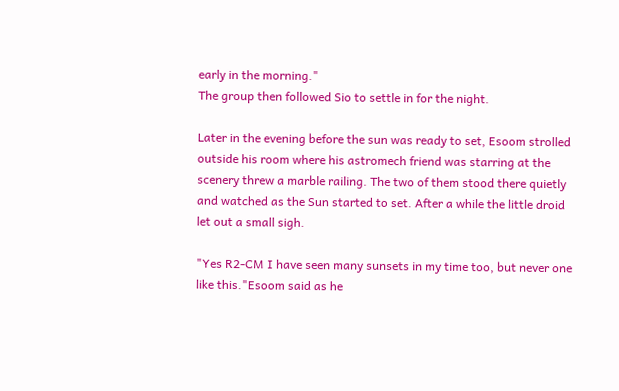early in the morning."
The group then followed Sio to settle in for the night.

Later in the evening before the sun was ready to set, Esoom strolled outside his room where his astromech friend was starring at the scenery threw a marble railing. The two of them stood there quietly and watched as the Sun started to set. After a while the little droid let out a small sigh.

"Yes R2-CM I have seen many sunsets in my time too, but never one like this."Esoom said as he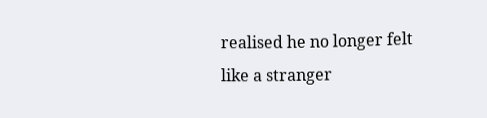realised he no longer felt like a stranger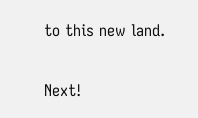to this new land.

Next!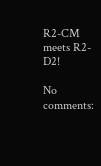R2-CM meets R2-D2!

No comments: